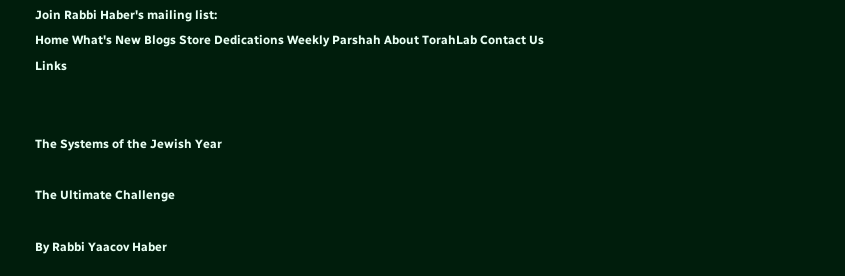Join Rabbi Haber's mailing list:
Home What's New Blogs Store Dedications Weekly Parshah About TorahLab Contact Us Links


The Systems of the Jewish Year

The Ultimate Challenge

By Rabbi Yaacov Haber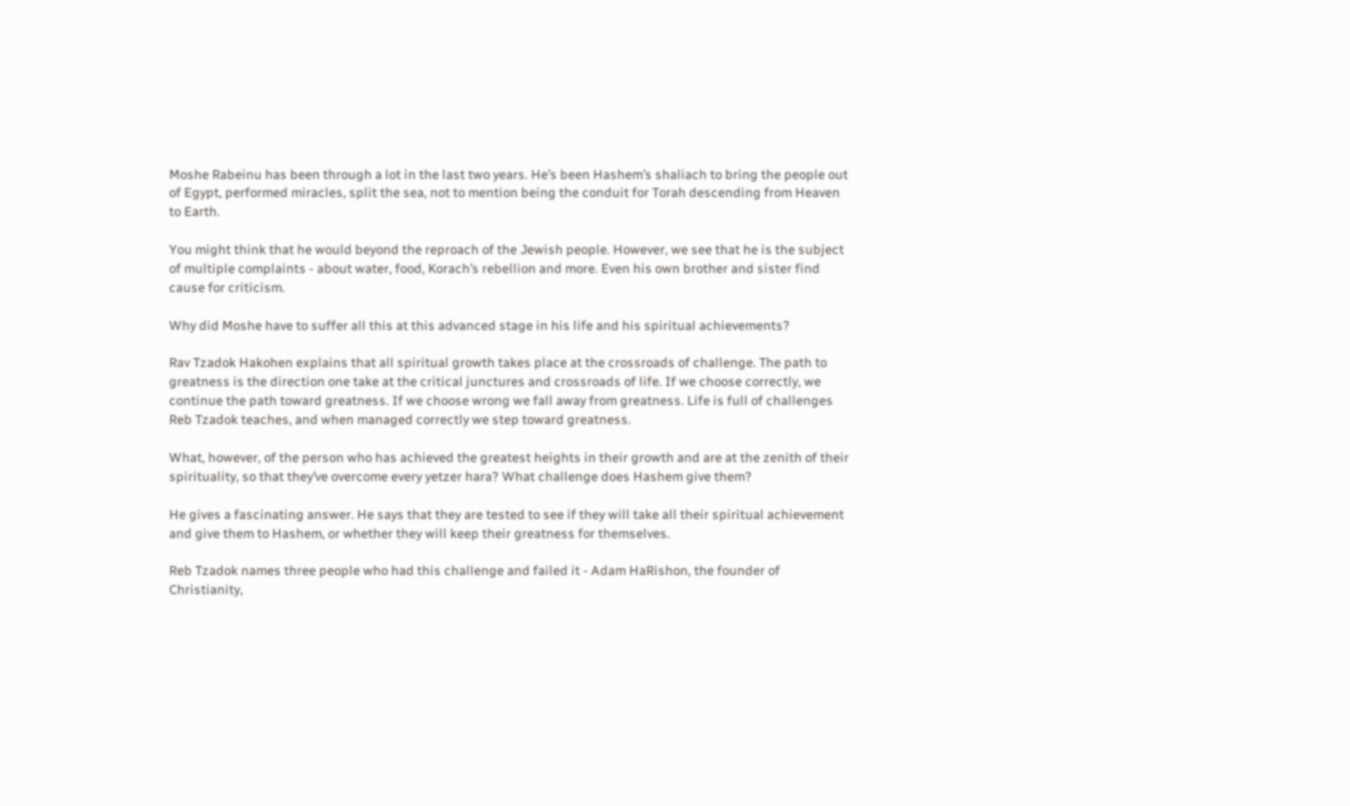Moshe Rabeinu has been through a lot in the last two years. He’s been Hashem’s shaliach to bring the people out of Egypt, performed miracles, split the sea, not to mention being the conduit for Torah descending from Heaven to Earth.

You might think that he would beyond the reproach of the Jewish people. However, we see that he is the subject of multiple complaints - about water, food, Korach’s rebellion and more. Even his own brother and sister find cause for criticism.

Why did Moshe have to suffer all this at this advanced stage in his life and his spiritual achievements?

Rav Tzadok Hakohen explains that all spiritual growth takes place at the crossroads of challenge. The path to greatness is the direction one take at the critical junctures and crossroads of life. If we choose correctly, we continue the path toward greatness. If we choose wrong we fall away from greatness. Life is full of challenges Reb Tzadok teaches, and when managed correctly we step toward greatness.

What, however, of the person who has achieved the greatest heights in their growth and are at the zenith of their spirituality, so that they’ve overcome every yetzer hara? What challenge does Hashem give them?

He gives a fascinating answer. He says that they are tested to see if they will take all their spiritual achievement and give them to Hashem, or whether they will keep their greatness for themselves.

Reb Tzadok names three people who had this challenge and failed it - Adam HaRishon, the founder of Christianity,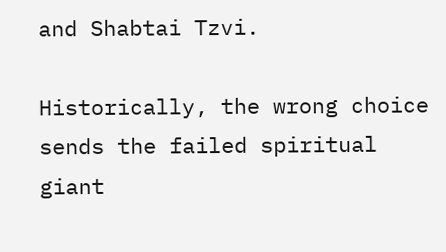and Shabtai Tzvi.

Historically, the wrong choice sends the failed spiritual giant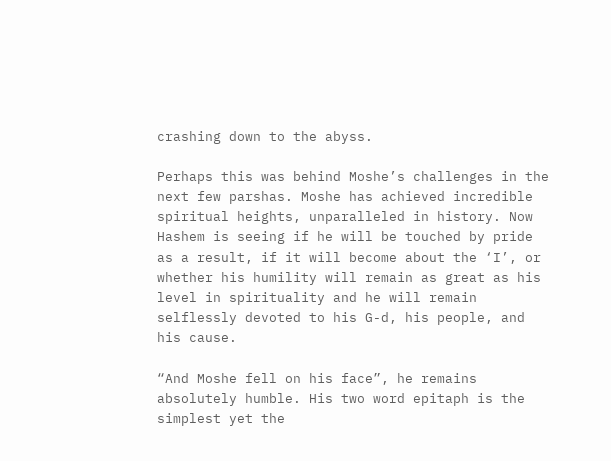crashing down to the abyss.

Perhaps this was behind Moshe’s challenges in the next few parshas. Moshe has achieved incredible spiritual heights, unparalleled in history. Now Hashem is seeing if he will be touched by pride as a result, if it will become about the ‘I’, or whether his humility will remain as great as his level in spirituality and he will remain selflessly devoted to his G-d, his people, and his cause.

“And Moshe fell on his face”, he remains absolutely humble. His two word epitaph is the simplest yet the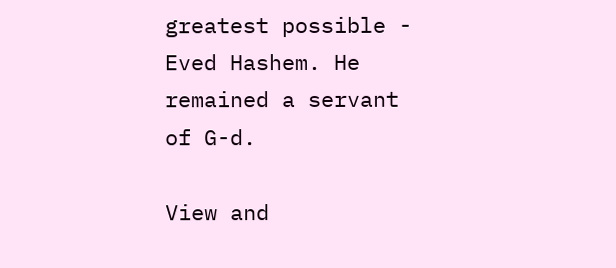greatest possible - Eved Hashem. He remained a servant of G-d.

View and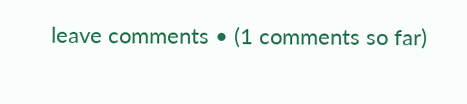leave comments • (1 comments so far)